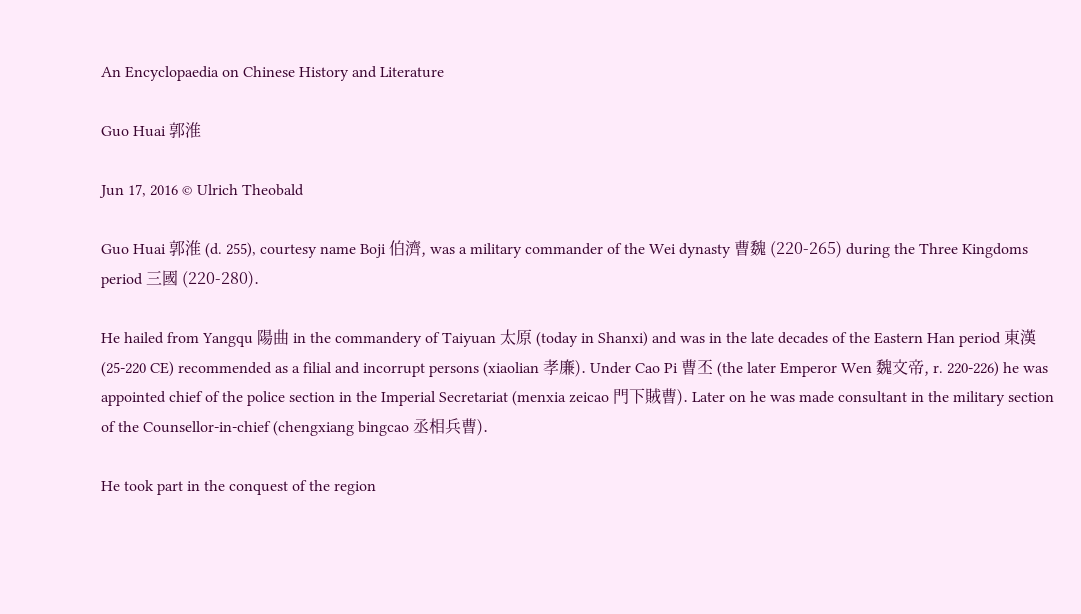An Encyclopaedia on Chinese History and Literature

Guo Huai 郭淮

Jun 17, 2016 © Ulrich Theobald

Guo Huai 郭淮 (d. 255), courtesy name Boji 伯濟, was a military commander of the Wei dynasty 曹魏 (220-265) during the Three Kingdoms period 三國 (220-280).

He hailed from Yangqu 陽曲 in the commandery of Taiyuan 太原 (today in Shanxi) and was in the late decades of the Eastern Han period 東漢 (25-220 CE) recommended as a filial and incorrupt persons (xiaolian 孝廉). Under Cao Pi 曹丕 (the later Emperor Wen 魏文帝, r. 220-226) he was appointed chief of the police section in the Imperial Secretariat (menxia zeicao 門下賊曹). Later on he was made consultant in the military section of the Counsellor-in-chief (chengxiang bingcao 丞相兵曹).

He took part in the conquest of the region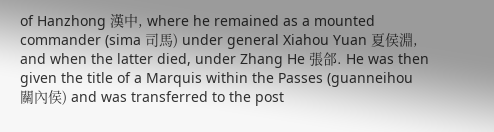of Hanzhong 漢中, where he remained as a mounted commander (sima 司馬) under general Xiahou Yuan 夏侯淵, and when the latter died, under Zhang He 張郃. He was then given the title of a Marquis within the Passes (guanneihou 關內侯) and was transferred to the post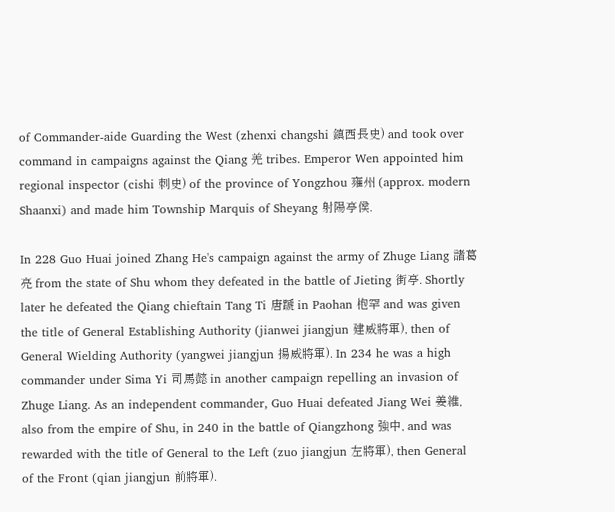of Commander-aide Guarding the West (zhenxi changshi 鎮西長史) and took over command in campaigns against the Qiang 羌 tribes. Emperor Wen appointed him regional inspector (cishi 刺史) of the province of Yongzhou 雍州 (approx. modern Shaanxi) and made him Township Marquis of Sheyang 射陽亭侯.

In 228 Guo Huai joined Zhang He's campaign against the army of Zhuge Liang 諸葛亮 from the state of Shu whom they defeated in the battle of Jieting 街亭. Shortly later he defeated the Qiang chieftain Tang Ti 唐蹏 in Paohan 枹罕 and was given the title of General Establishing Authority (jianwei jiangjun 建威將軍), then of General Wielding Authority (yangwei jiangjun 揚威將軍). In 234 he was a high commander under Sima Yi 司馬懿 in another campaign repelling an invasion of Zhuge Liang. As an independent commander, Guo Huai defeated Jiang Wei 姜維, also from the empire of Shu, in 240 in the battle of Qiangzhong 強中, and was rewarded with the title of General to the Left (zuo jiangjun 左將軍), then General of the Front (qian jiangjun 前將軍).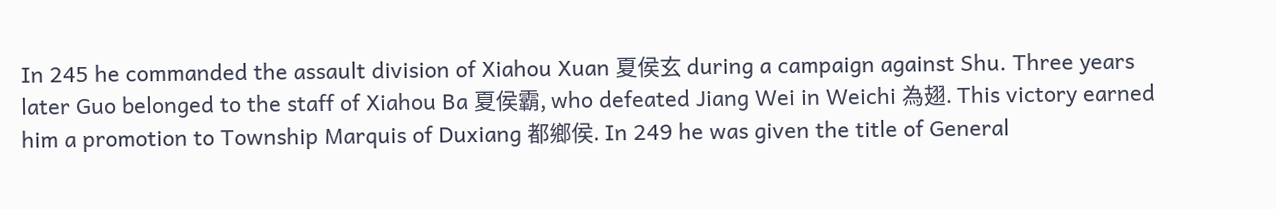In 245 he commanded the assault division of Xiahou Xuan 夏侯玄 during a campaign against Shu. Three years later Guo belonged to the staff of Xiahou Ba 夏侯霸, who defeated Jiang Wei in Weichi 為翅. This victory earned him a promotion to Township Marquis of Duxiang 都鄉侯. In 249 he was given the title of General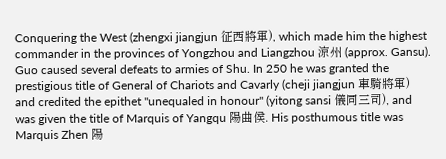Conquering the West (zhengxi jiangjun 征西將軍), which made him the highest commander in the provinces of Yongzhou and Liangzhou 涼州 (approx. Gansu). Guo caused several defeats to armies of Shu. In 250 he was granted the prestigious title of General of Chariots and Cavarly (cheji jiangjun 車騎將軍) and credited the epithet "unequaled in honour" (yitong sansi 儀同三司), and was given the title of Marquis of Yangqu 陽曲侯. His posthumous title was Marquis Zhen 陽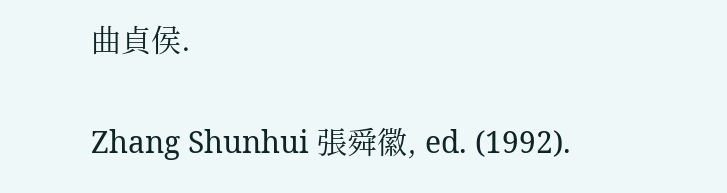曲貞侯.

Zhang Shunhui 張舜徽, ed. (1992).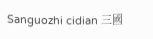Sanguozhi cidian 三國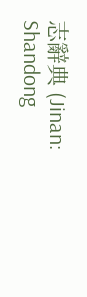志辭典 (Jinan: Shandong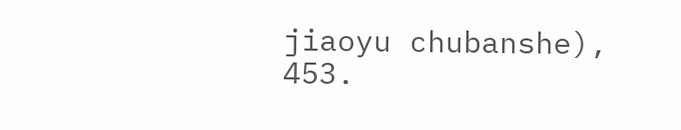jiaoyu chubanshe), 453.